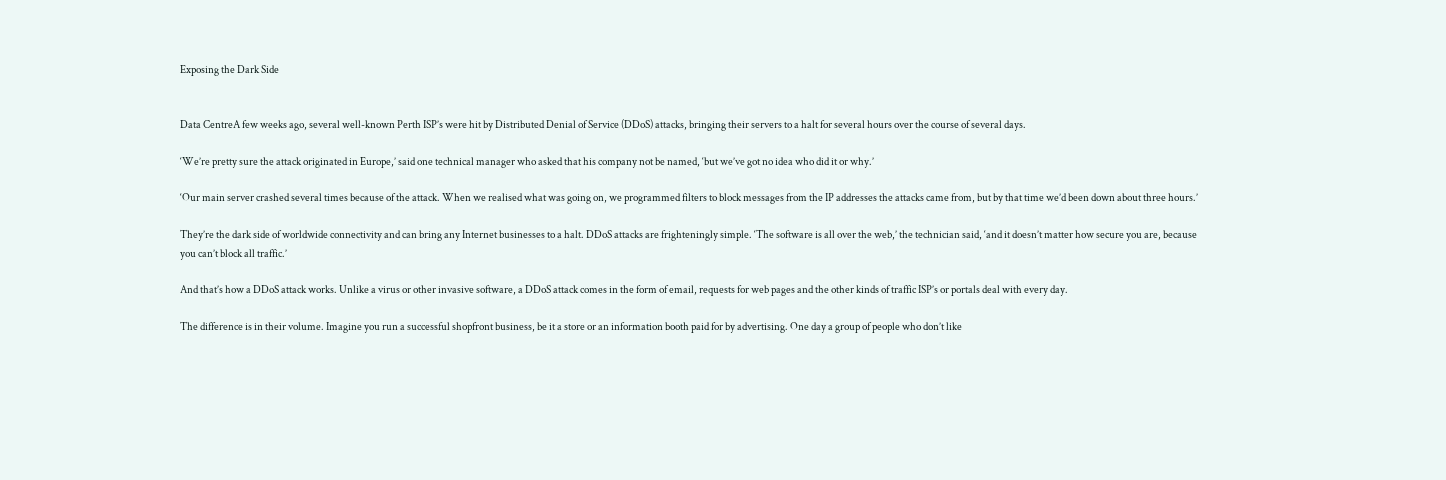Exposing the Dark Side


Data CentreA few weeks ago, several well-known Perth ISP’s were hit by Distributed Denial of Service (DDoS) attacks, bringing their servers to a halt for several hours over the course of several days.

‘We’re pretty sure the attack originated in Europe,’ said one technical manager who asked that his company not be named, ‘but we’ve got no idea who did it or why.’

‘Our main server crashed several times because of the attack. When we realised what was going on, we programmed filters to block messages from the IP addresses the attacks came from, but by that time we’d been down about three hours.’

They’re the dark side of worldwide connectivity and can bring any Internet businesses to a halt. DDoS attacks are frighteningly simple. ‘The software is all over the web,’ the technician said, ‘and it doesn’t matter how secure you are, because you can’t block all traffic.’

And that’s how a DDoS attack works. Unlike a virus or other invasive software, a DDoS attack comes in the form of email, requests for web pages and the other kinds of traffic ISP’s or portals deal with every day.

The difference is in their volume. Imagine you run a successful shopfront business, be it a store or an information booth paid for by advertising. One day a group of people who don’t like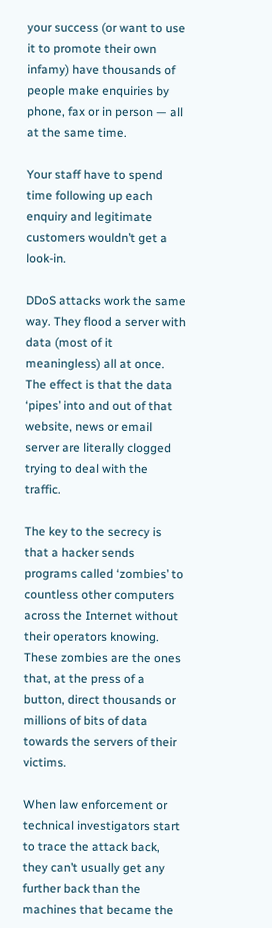your success (or want to use it to promote their own infamy) have thousands of people make enquiries by phone, fax or in person — all at the same time.

Your staff have to spend time following up each enquiry and legitimate customers wouldn’t get a look-in.

DDoS attacks work the same way. They flood a server with data (most of it meaningless) all at once. The effect is that the data ‘pipes’ into and out of that website, news or email server are literally clogged trying to deal with the traffic.

The key to the secrecy is that a hacker sends programs called ‘zombies’ to countless other computers across the Internet without their operators knowing. These zombies are the ones that, at the press of a button, direct thousands or millions of bits of data towards the servers of their victims.

When law enforcement or technical investigators start to trace the attack back, they can’t usually get any further back than the machines that became the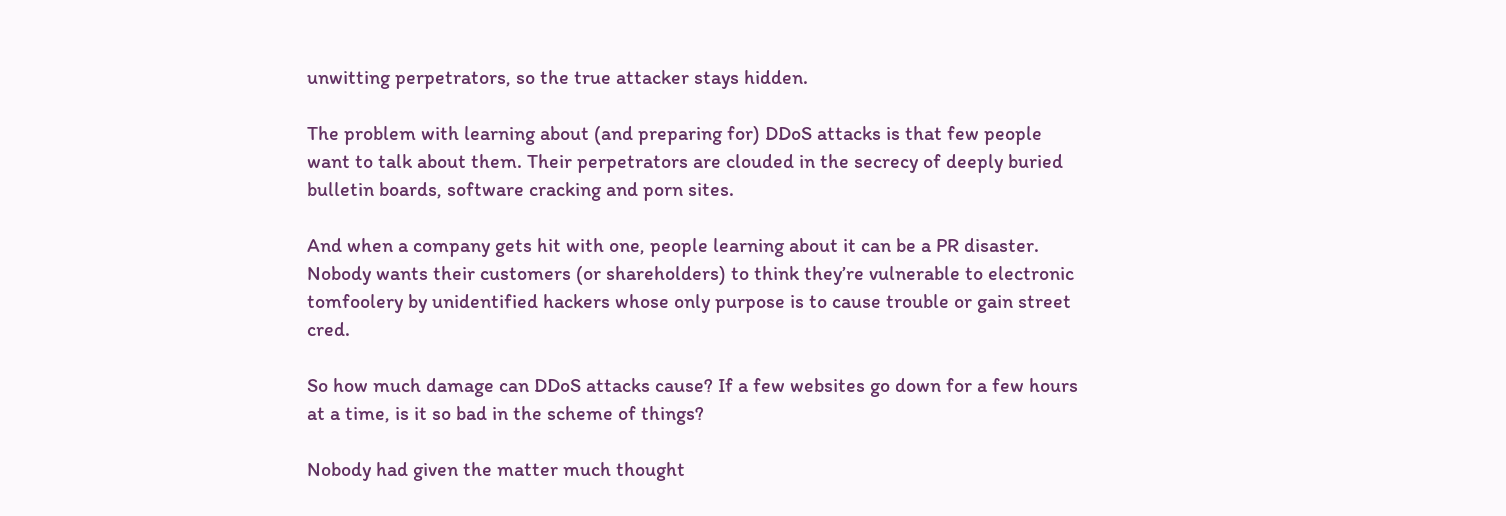unwitting perpetrators, so the true attacker stays hidden.

The problem with learning about (and preparing for) DDoS attacks is that few people want to talk about them. Their perpetrators are clouded in the secrecy of deeply buried bulletin boards, software cracking and porn sites.

And when a company gets hit with one, people learning about it can be a PR disaster. Nobody wants their customers (or shareholders) to think they’re vulnerable to electronic tomfoolery by unidentified hackers whose only purpose is to cause trouble or gain street cred.

So how much damage can DDoS attacks cause? If a few websites go down for a few hours at a time, is it so bad in the scheme of things?

Nobody had given the matter much thought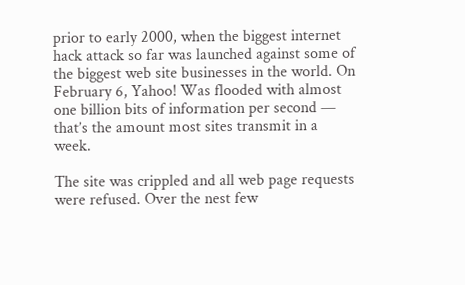prior to early 2000, when the biggest internet hack attack so far was launched against some of the biggest web site businesses in the world. On February 6, Yahoo! Was flooded with almost one billion bits of information per second — that’s the amount most sites transmit in a week.

The site was crippled and all web page requests were refused. Over the nest few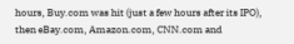hours, Buy.com was hit (just a few hours after its IPO), then eBay.com, Amazon.com, CNN.com and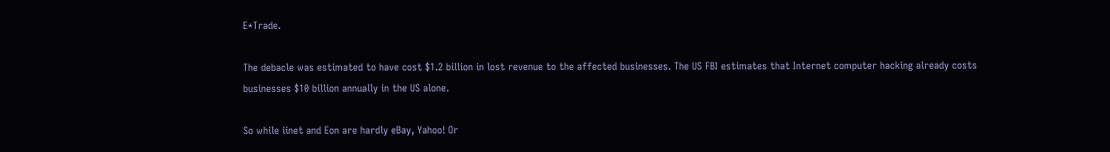E*Trade.

The debacle was estimated to have cost $1.2 billion in lost revenue to the affected businesses. The US FBI estimates that Internet computer hacking already costs businesses $10 billion annually in the US alone.

So while iinet and Eon are hardly eBay, Yahoo! Or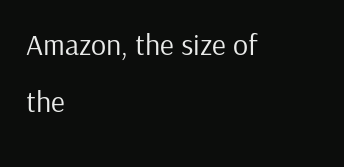Amazon, the size of the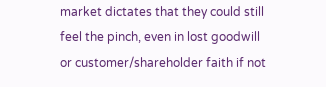market dictates that they could still feel the pinch, even in lost goodwill or customer/shareholder faith if not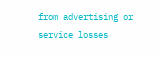from advertising or service losses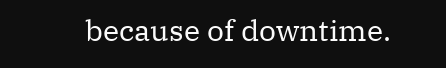because of downtime.